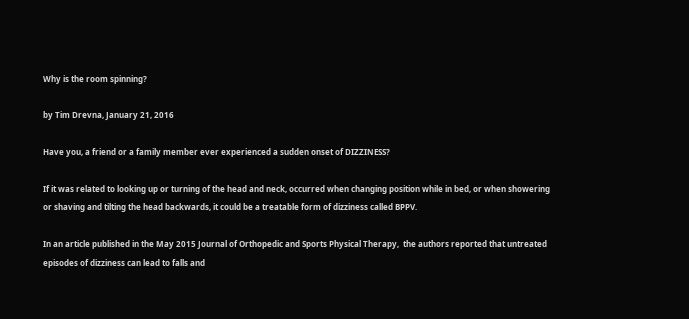Why is the room spinning?

by Tim Drevna, January 21, 2016

Have you, a friend or a family member ever experienced a sudden onset of DIZZINESS?

If it was related to looking up or turning of the head and neck, occurred when changing position while in bed, or when showering or shaving and tilting the head backwards, it could be a treatable form of dizziness called BPPV.

In an article published in the May 2015 Journal of Orthopedic and Sports Physical Therapy,  the authors reported that untreated episodes of dizziness can lead to falls and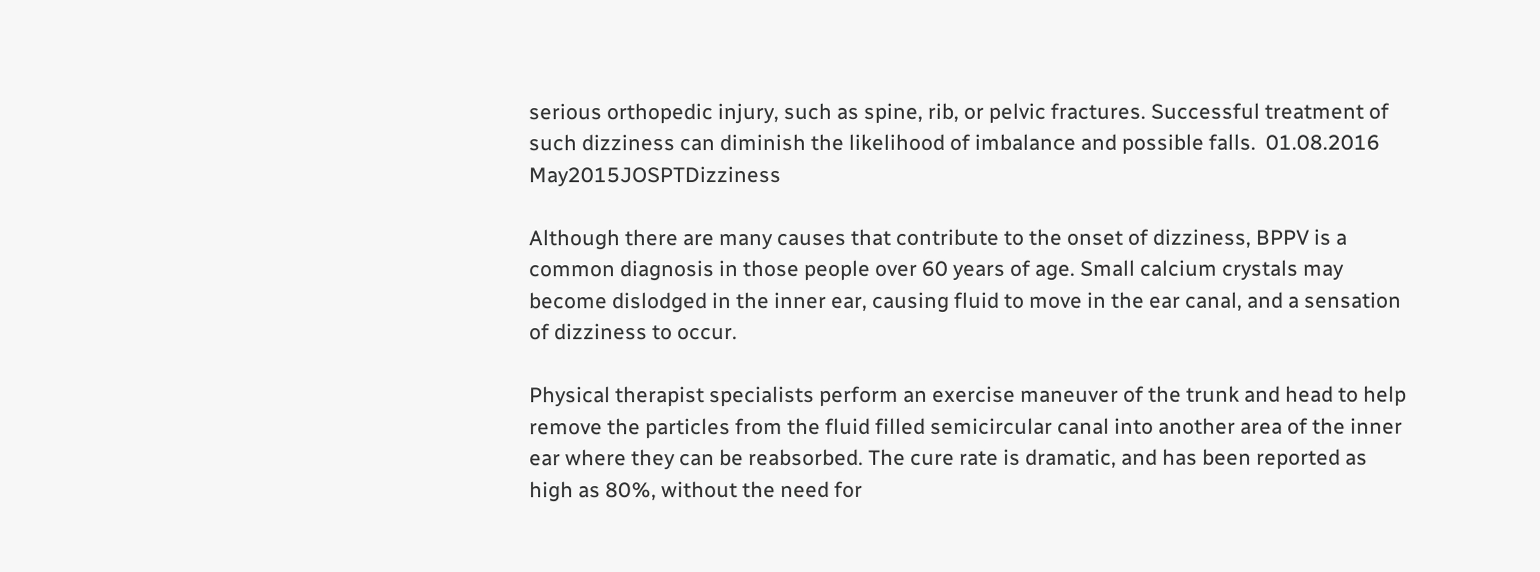serious orthopedic injury, such as spine, rib, or pelvic fractures. Successful treatment of such dizziness can diminish the likelihood of imbalance and possible falls.  01.08.2016 May2015JOSPTDizziness

Although there are many causes that contribute to the onset of dizziness, BPPV is a common diagnosis in those people over 60 years of age. Small calcium crystals may become dislodged in the inner ear, causing fluid to move in the ear canal, and a sensation of dizziness to occur.

Physical therapist specialists perform an exercise maneuver of the trunk and head to help remove the particles from the fluid filled semicircular canal into another area of the inner ear where they can be reabsorbed. The cure rate is dramatic, and has been reported as high as 80%, without the need for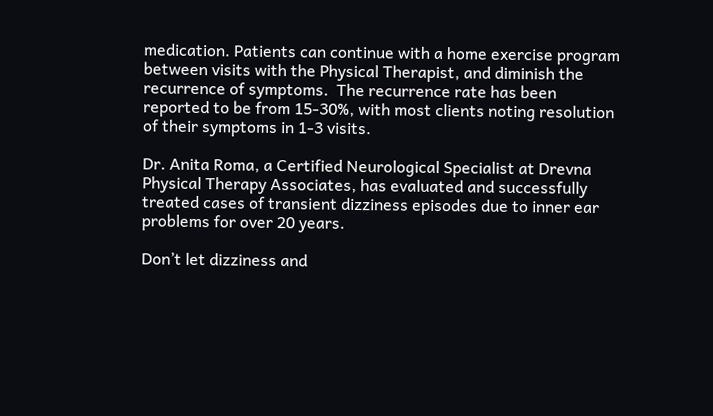medication. Patients can continue with a home exercise program between visits with the Physical Therapist, and diminish the recurrence of symptoms.  The recurrence rate has been reported to be from 15-30%, with most clients noting resolution of their symptoms in 1-3 visits.

Dr. Anita Roma, a Certified Neurological Specialist at Drevna Physical Therapy Associates, has evaluated and successfully treated cases of transient dizziness episodes due to inner ear problems for over 20 years.

Don’t let dizziness and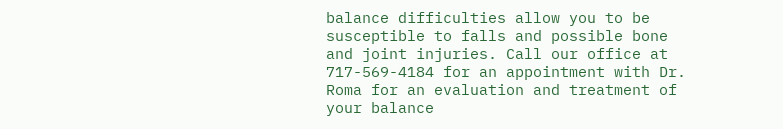balance difficulties allow you to be susceptible to falls and possible bone and joint injuries. Call our office at 717-569-4184 for an appointment with Dr. Roma for an evaluation and treatment of your balance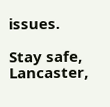issues.

Stay safe, Lancaster,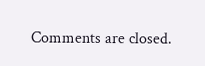Comments are closed.